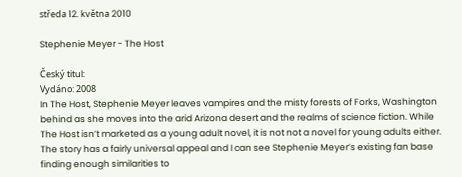středa 12. května 2010

Stephenie Meyer - The Host

Český titul:
Vydáno: 2008
In The Host, Stephenie Meyer leaves vampires and the misty forests of Forks, Washington behind as she moves into the arid Arizona desert and the realms of science fiction. While The Host isn’t marketed as a young adult novel, it is not not a novel for young adults either. The story has a fairly universal appeal and I can see Stephenie Meyer’s existing fan base finding enough similarities to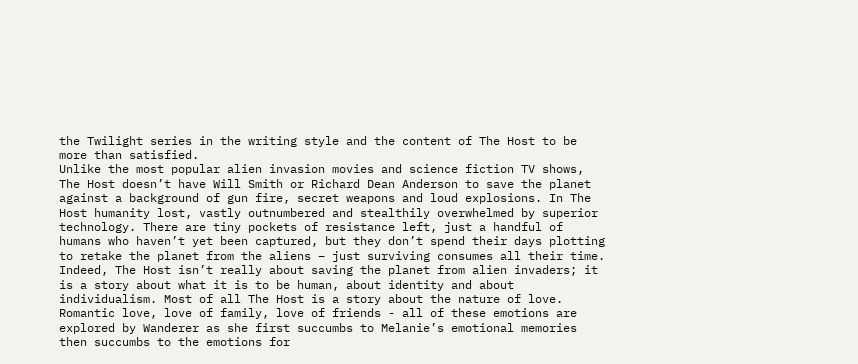the Twilight series in the writing style and the content of The Host to be more than satisfied.
Unlike the most popular alien invasion movies and science fiction TV shows, The Host doesn’t have Will Smith or Richard Dean Anderson to save the planet against a background of gun fire, secret weapons and loud explosions. In The Host humanity lost, vastly outnumbered and stealthily overwhelmed by superior technology. There are tiny pockets of resistance left, just a handful of humans who haven’t yet been captured, but they don’t spend their days plotting to retake the planet from the aliens – just surviving consumes all their time.
Indeed, The Host isn’t really about saving the planet from alien invaders; it is a story about what it is to be human, about identity and about individualism. Most of all The Host is a story about the nature of love. Romantic love, love of family, love of friends - all of these emotions are explored by Wanderer as she first succumbs to Melanie’s emotional memories then succumbs to the emotions for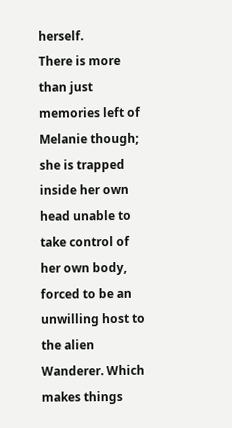herself.
There is more than just memories left of Melanie though; she is trapped inside her own head unable to take control of her own body, forced to be an unwilling host to the alien Wanderer. Which makes things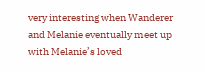very interesting when Wanderer and Melanie eventually meet up with Melanie’s loved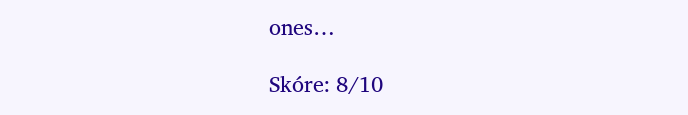ones…

Skóre: 8/10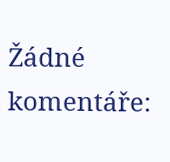Žádné komentáře: